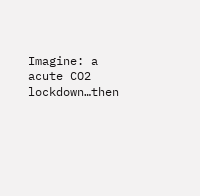Imagine: a acute CO2 lockdown…then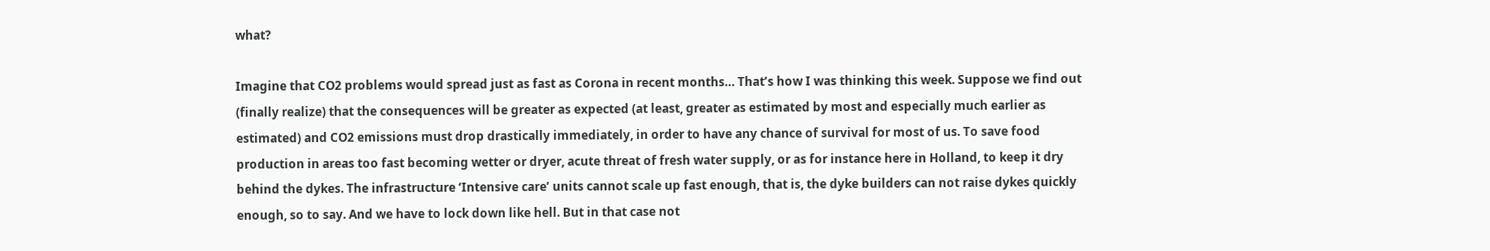what?

Imagine that CO2 problems would spread just as fast as Corona in recent months… That’s how I was thinking this week. Suppose we find out (finally realize) that the consequences will be greater as expected (at least, greater as estimated by most and especially much earlier as estimated) and CO2 emissions must drop drastically immediately, in order to have any chance of survival for most of us. To save food production in areas too fast becoming wetter or dryer, acute threat of fresh water supply, or as for instance here in Holland, to keep it dry behind the dykes. The infrastructure ‘Intensive care’ units cannot scale up fast enough, that is, the dyke builders can not raise dykes quickly enough, so to say. And we have to lock down like hell. But in that case not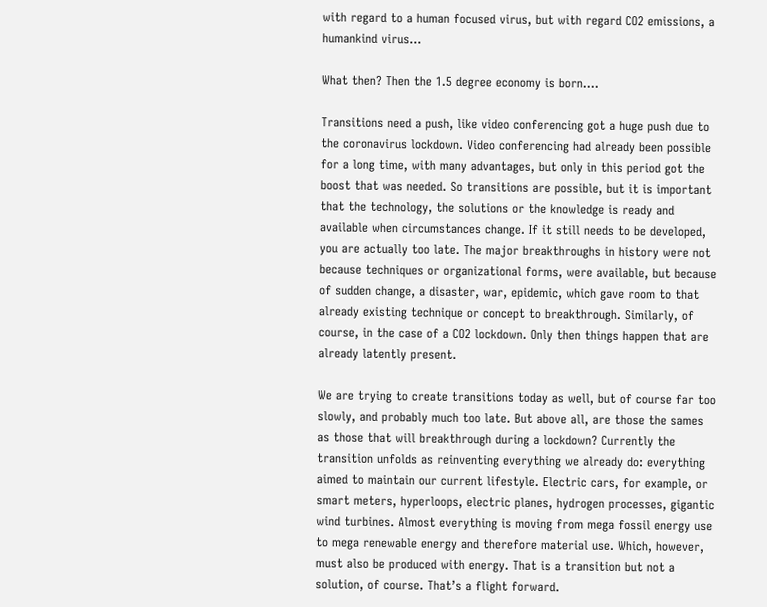with regard to a human focused virus, but with regard CO2 emissions, a humankind virus…

What then? Then the 1.5 degree economy is born….

Transitions need a push, like video conferencing got a huge push due to the coronavirus lockdown. Video conferencing had already been possible for a long time, with many advantages, but only in this period got the boost that was needed. So transitions are possible, but it is important that the technology, the solutions or the knowledge is ready and available when circumstances change. If it still needs to be developed, you are actually too late. The major breakthroughs in history were not because techniques or organizational forms, were available, but because of sudden change, a disaster, war, epidemic, which gave room to that already existing technique or concept to breakthrough. Similarly, of course, in the case of a CO2 lockdown. Only then things happen that are already latently present.

We are trying to create transitions today as well, but of course far too slowly, and probably much too late. But above all, are those the sames as those that will breakthrough during a lockdown? Currently the transition unfolds as reinventing everything we already do: everything aimed to maintain our current lifestyle. Electric cars, for example, or smart meters, hyperloops, electric planes, hydrogen processes, gigantic wind turbines. Almost everything is moving from mega fossil energy use to mega renewable energy and therefore material use. Which, however, must also be produced with energy. That is a transition but not a solution, of course. That’s a flight forward.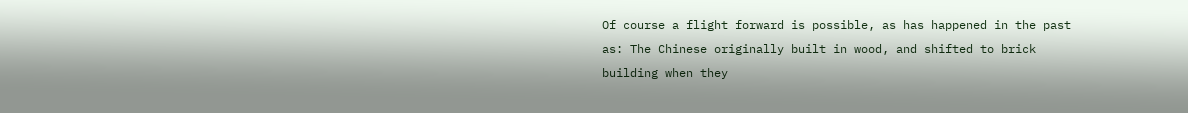Of course a flight forward is possible, as has happened in the past as: The Chinese originally built in wood, and shifted to brick building when they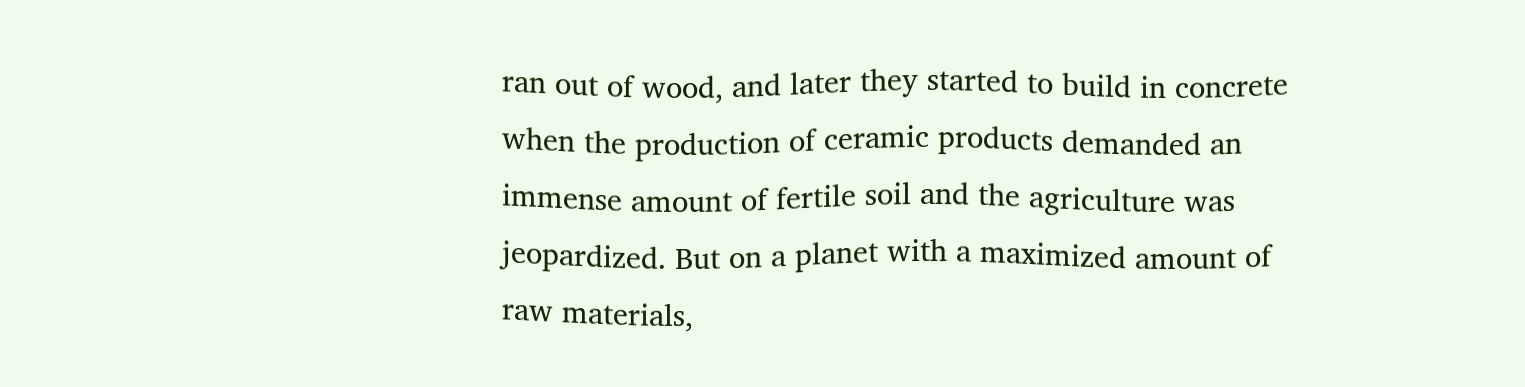ran out of wood, and later they started to build in concrete when the production of ceramic products demanded an immense amount of fertile soil and the agriculture was jeopardized. But on a planet with a maximized amount of raw materials,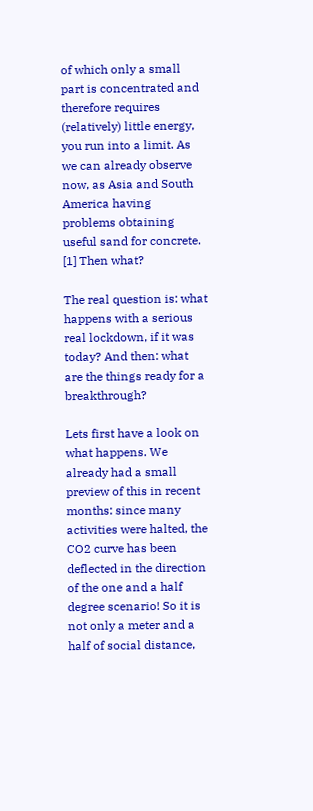of which only a small part is concentrated and therefore requires (relatively) little energy, you run into a limit. As we can already observe now, as Asia and South America having problems obtaining useful sand for concrete. [1] Then what?

The real question is: what happens with a serious real lockdown, if it was today? And then: what are the things ready for a breakthrough?

Lets first have a look on what happens. We already had a small preview of this in recent months: since many activities were halted, the CO2 curve has been deflected in the direction of the one and a half degree scenario! So it is not only a meter and a half of social distance,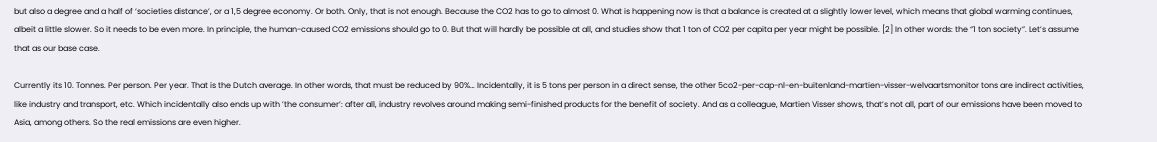but also a degree and a half of ‘societies distance’, or a 1,5 degree economy. Or both. Only, that is not enough. Because the CO2 has to go to almost 0. What is happening now is that a balance is created at a slightly lower level, which means that global warming continues, albeit a little slower. So it needs to be even more. In principle, the human-caused CO2 emissions should go to 0. But that will hardly be possible at all, and studies show that 1 ton of CO2 per capita per year might be possible. [2] In other words: the “1 ton society”. Let’s assume that as our base case.

Currently its 10. Tonnes. Per person. Per year. That is the Dutch average. In other words, that must be reduced by 90%… Incidentally, it is 5 tons per person in a direct sense, the other 5co2-per-cap-nl-en-buitenland-martien-visser-welvaartsmonitor tons are indirect activities, like industry and transport, etc. Which incidentally also ends up with ’the consumer’: after all, industry revolves around making semi-finished products for the benefit of society. And as a colleague, Martien Visser shows, that’s not all, part of our emissions have been moved to Asia, among others. So the real emissions are even higher.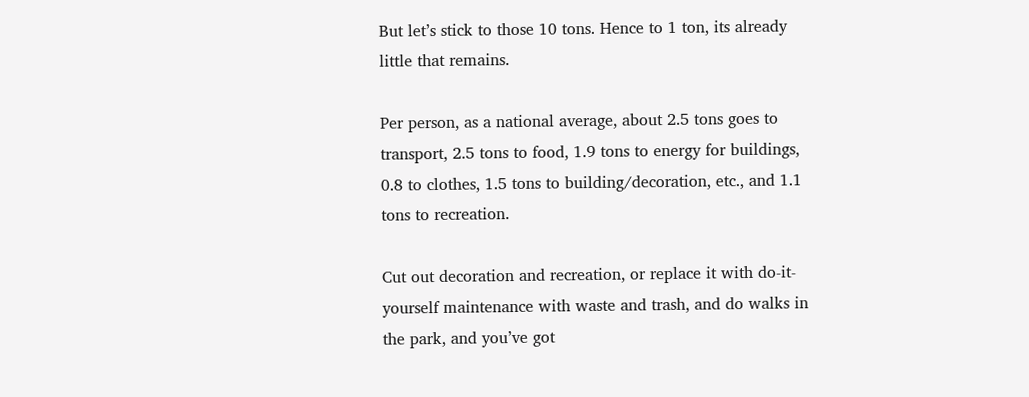But let’s stick to those 10 tons. Hence to 1 ton, its already little that remains.

Per person, as a national average, about 2.5 tons goes to transport, 2.5 tons to food, 1.9 tons to energy for buildings, 0.8 to clothes, 1.5 tons to building/decoration, etc., and 1.1 tons to recreation.

Cut out decoration and recreation, or replace it with do-it-yourself maintenance with waste and trash, and do walks in the park, and you’ve got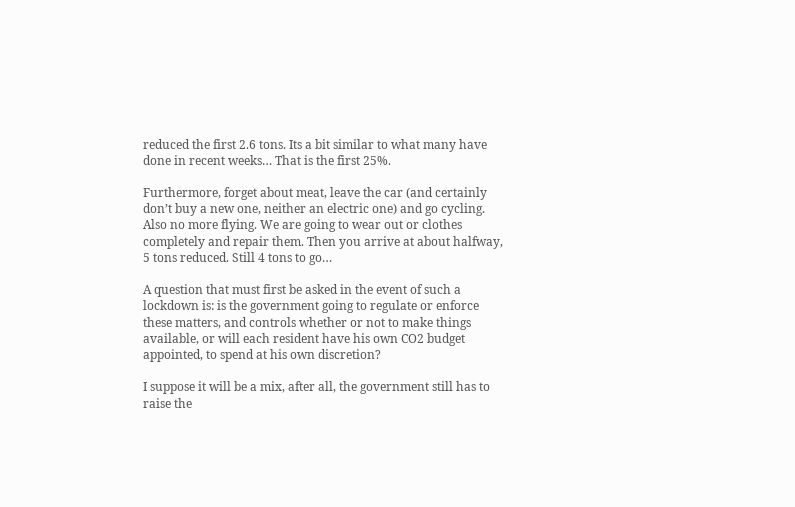reduced the first 2.6 tons. Its a bit similar to what many have done in recent weeks… That is the first 25%.

Furthermore, forget about meat, leave the car (and certainly don’t buy a new one, neither an electric one) and go cycling. Also no more flying. We are going to wear out or clothes completely and repair them. Then you arrive at about halfway, 5 tons reduced. Still 4 tons to go…

A question that must first be asked in the event of such a lockdown is: is the government going to regulate or enforce these matters, and controls whether or not to make things available, or will each resident have his own CO2 budget appointed, to spend at his own discretion?

I suppose it will be a mix, after all, the government still has to raise the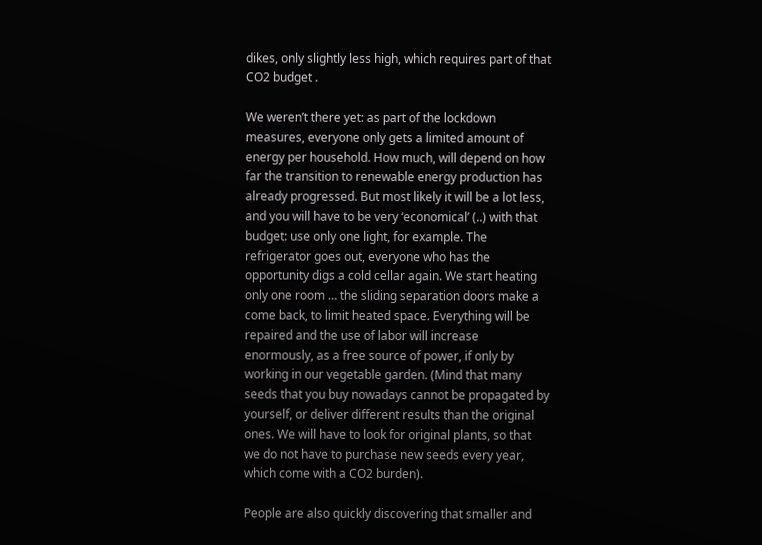dikes, only slightly less high, which requires part of that CO2 budget .

We weren’t there yet: as part of the lockdown measures, everyone only gets a limited amount of energy per household. How much, will depend on how far the transition to renewable energy production has already progressed. But most likely it will be a lot less, and you will have to be very ‘economical’ (..) with that budget: use only one light, for example. The refrigerator goes out, everyone who has the opportunity digs a cold cellar again. We start heating only one room … the sliding separation doors make a come back, to limit heated space. Everything will be repaired and the use of labor will increase enormously, as a free source of power, if only by working in our vegetable garden. (Mind that many seeds that you buy nowadays cannot be propagated by yourself, or deliver different results than the original ones. We will have to look for original plants, so that we do not have to purchase new seeds every year, which come with a CO2 burden).

People are also quickly discovering that smaller and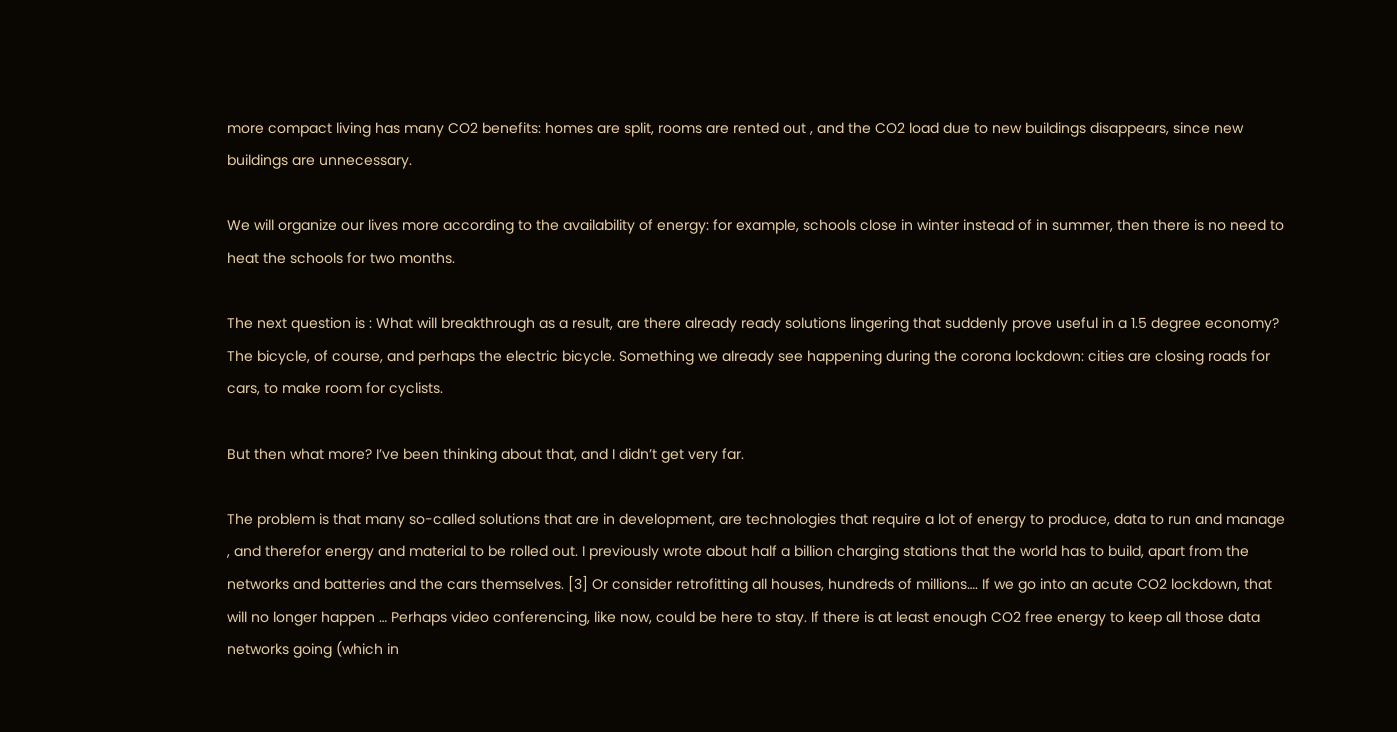more compact living has many CO2 benefits: homes are split, rooms are rented out , and the CO2 load due to new buildings disappears, since new buildings are unnecessary.

We will organize our lives more according to the availability of energy: for example, schools close in winter instead of in summer, then there is no need to heat the schools for two months.

The next question is : What will breakthrough as a result, are there already ready solutions lingering that suddenly prove useful in a 1.5 degree economy? The bicycle, of course, and perhaps the electric bicycle. Something we already see happening during the corona lockdown: cities are closing roads for cars, to make room for cyclists.

But then what more? I’ve been thinking about that, and I didn’t get very far.

The problem is that many so-called solutions that are in development, are technologies that require a lot of energy to produce, data to run and manage , and therefor energy and material to be rolled out. I previously wrote about half a billion charging stations that the world has to build, apart from the networks and batteries and the cars themselves. [3] Or consider retrofitting all houses, hundreds of millions…. If we go into an acute CO2 lockdown, that will no longer happen … Perhaps video conferencing, like now, could be here to stay. If there is at least enough CO2 free energy to keep all those data networks going (which in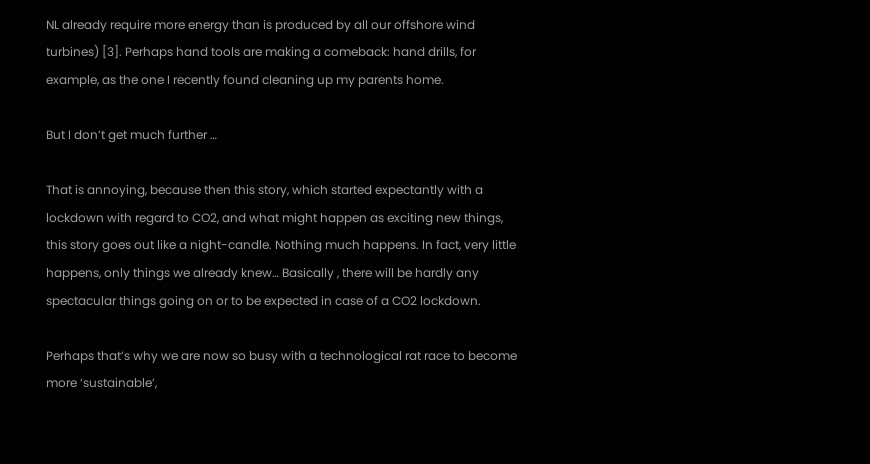NL already require more energy than is produced by all our offshore wind turbines) [3]. Perhaps hand tools are making a comeback: hand drills, for example, as the one I recently found cleaning up my parents home.

But I don’t get much further …

That is annoying, because then this story, which started expectantly with a lockdown with regard to CO2, and what might happen as exciting new things, this story goes out like a night-candle. Nothing much happens. In fact, very little happens, only things we already knew… Basically , there will be hardly any spectacular things going on or to be expected in case of a CO2 lockdown.

Perhaps that’s why we are now so busy with a technological rat race to become more ‘sustainable’,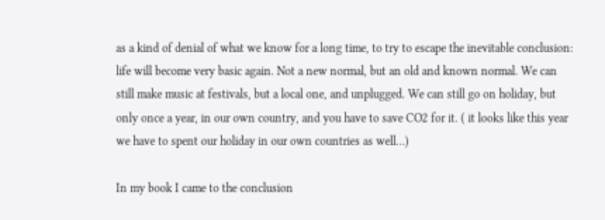as a kind of denial of what we know for a long time, to try to escape the inevitable conclusion: life will become very basic again. Not a new normal, but an old and known normal. We can still make music at festivals, but a local one, and unplugged. We can still go on holiday, but only once a year, in our own country, and you have to save CO2 for it. ( it looks like this year we have to spent our holiday in our own countries as well…)

In my book I came to the conclusion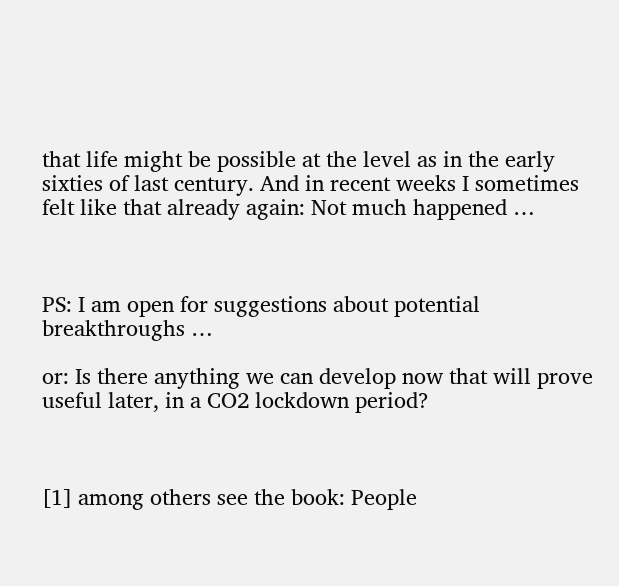that life might be possible at the level as in the early sixties of last century. And in recent weeks I sometimes felt like that already again: Not much happened …



PS: I am open for suggestions about potential breakthroughs …

or: Is there anything we can develop now that will prove useful later, in a CO2 lockdown period?



[1] among others see the book: People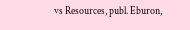vs Resources, publ. Eburon,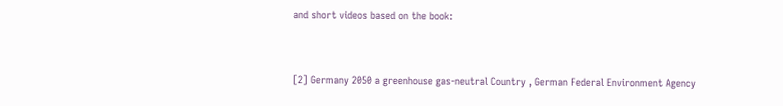and short videos based on the book:


[2] Germany 2050 a greenhouse gas-neutral Country , German Federal Environment Agency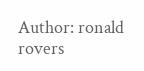Author: ronald rovers